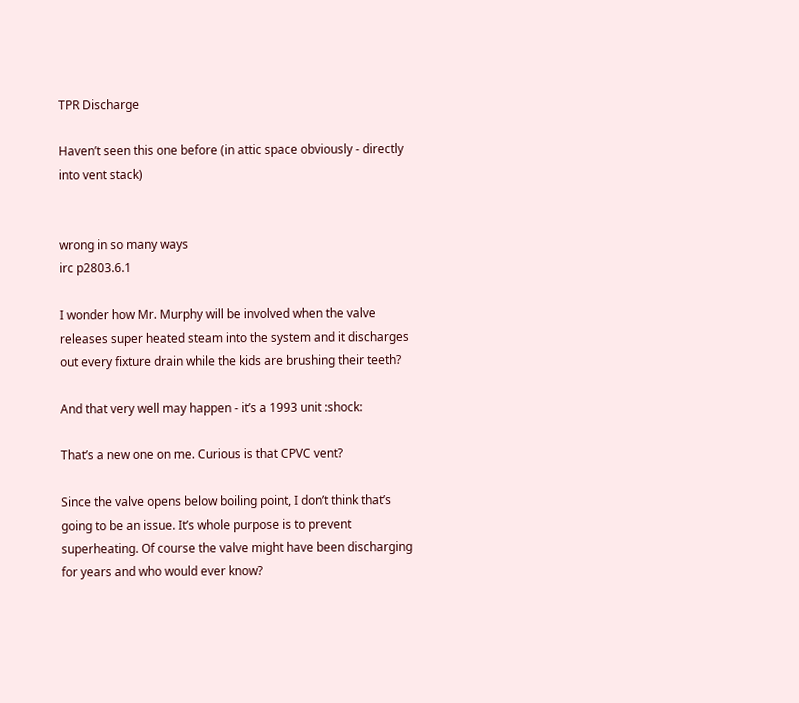TPR Discharge

Haven’t seen this one before (in attic space obviously - directly into vent stack)


wrong in so many ways
irc p2803.6.1

I wonder how Mr. Murphy will be involved when the valve releases super heated steam into the system and it discharges out every fixture drain while the kids are brushing their teeth?

And that very well may happen - it’s a 1993 unit :shock:

That’s a new one on me. Curious is that CPVC vent?

Since the valve opens below boiling point, I don’t think that’s going to be an issue. It’s whole purpose is to prevent superheating. Of course the valve might have been discharging for years and who would ever know?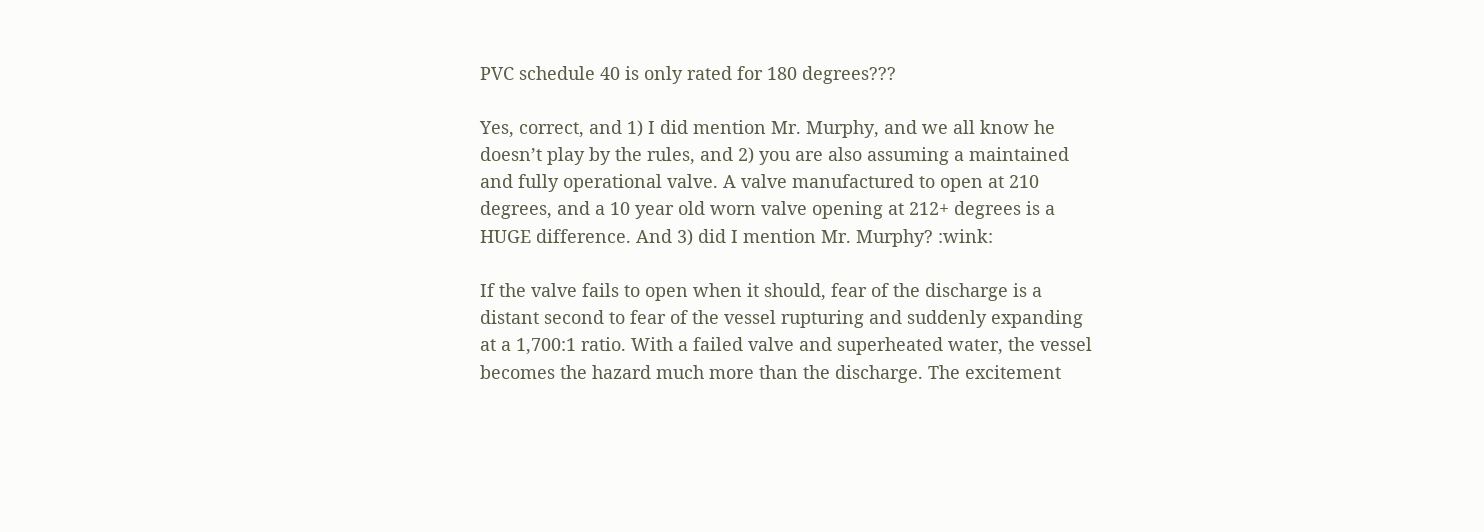PVC schedule 40 is only rated for 180 degrees???

Yes, correct, and 1) I did mention Mr. Murphy, and we all know he doesn’t play by the rules, and 2) you are also assuming a maintained and fully operational valve. A valve manufactured to open at 210 degrees, and a 10 year old worn valve opening at 212+ degrees is a HUGE difference. And 3) did I mention Mr. Murphy? :wink:

If the valve fails to open when it should, fear of the discharge is a distant second to fear of the vessel rupturing and suddenly expanding at a 1,700:1 ratio. With a failed valve and superheated water, the vessel becomes the hazard much more than the discharge. The excitement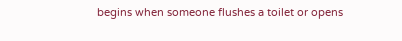begins when someone flushes a toilet or opens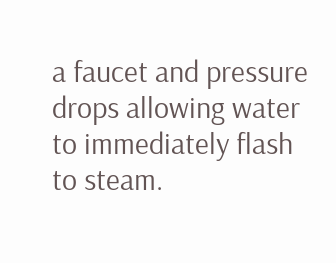a faucet and pressure drops allowing water to immediately flash to steam.